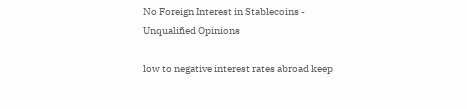No Foreign Interest in Stablecoins - Unqualified Opinions

low to negative interest rates abroad keep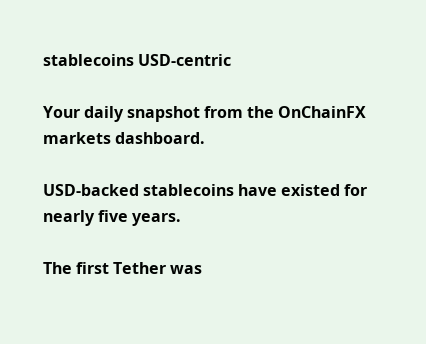stablecoins USD-centric

Your daily snapshot from the OnChainFX markets dashboard.

USD-backed stablecoins have existed for nearly five years.

The first Tether was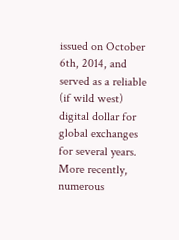issued on October 6th, 2014, and served as a reliable (if wild west) digital dollar for global exchanges for several years. More recently, numerous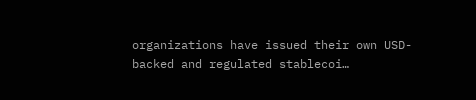organizations have issued their own USD-backed and regulated stablecoi…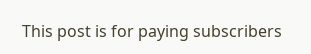This post is for paying subscribers